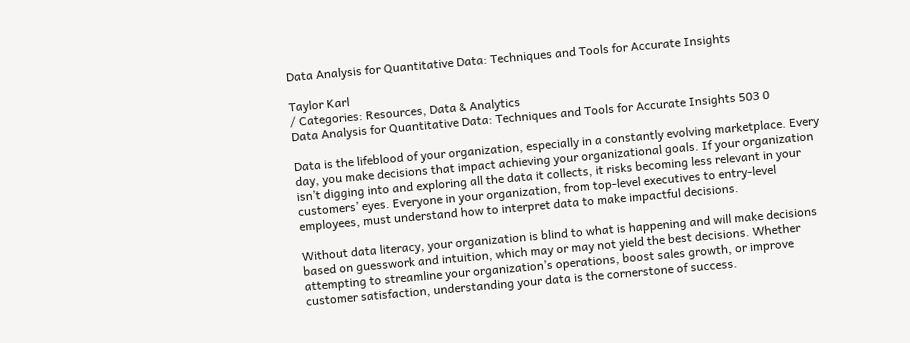Data Analysis for Quantitative Data: Techniques and Tools for Accurate Insights

Taylor Karl
/ Categories: Resources, Data & Analytics
Data Analysis for Quantitative Data: Techniques and Tools for Accurate Insights 503 0

Data is the lifeblood of your organization, especially in a constantly evolving marketplace. Every day, you make decisions that impact achieving your organizational goals. If your organization isn’t digging into and exploring all the data it collects, it risks becoming less relevant in your customers’ eyes. Everyone in your organization, from top-level executives to entry-level employees, must understand how to interpret data to make impactful decisions.

Without data literacy, your organization is blind to what is happening and will make decisions based on guesswork and intuition, which may or may not yield the best decisions. Whether attempting to streamline your organization’s operations, boost sales growth, or improve customer satisfaction, understanding your data is the cornerstone of success.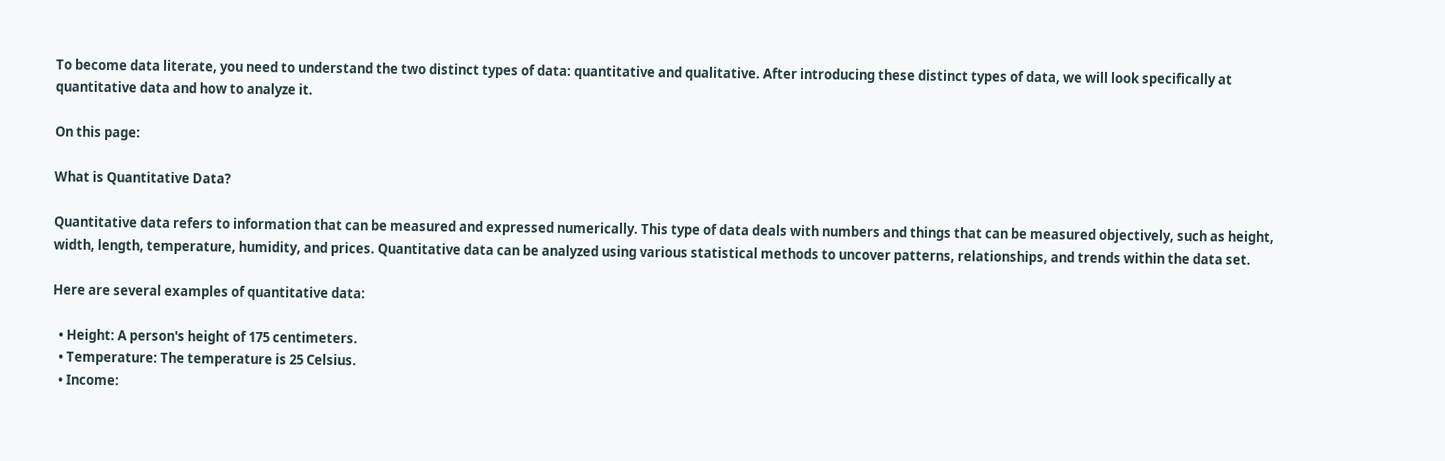To become data literate, you need to understand the two distinct types of data: quantitative and qualitative. After introducing these distinct types of data, we will look specifically at quantitative data and how to analyze it.

On this page:

What is Quantitative Data?

Quantitative data refers to information that can be measured and expressed numerically. This type of data deals with numbers and things that can be measured objectively, such as height, width, length, temperature, humidity, and prices. Quantitative data can be analyzed using various statistical methods to uncover patterns, relationships, and trends within the data set.

Here are several examples of quantitative data:

  • Height: A person's height of 175 centimeters.
  • Temperature: The temperature is 25 Celsius.
  • Income: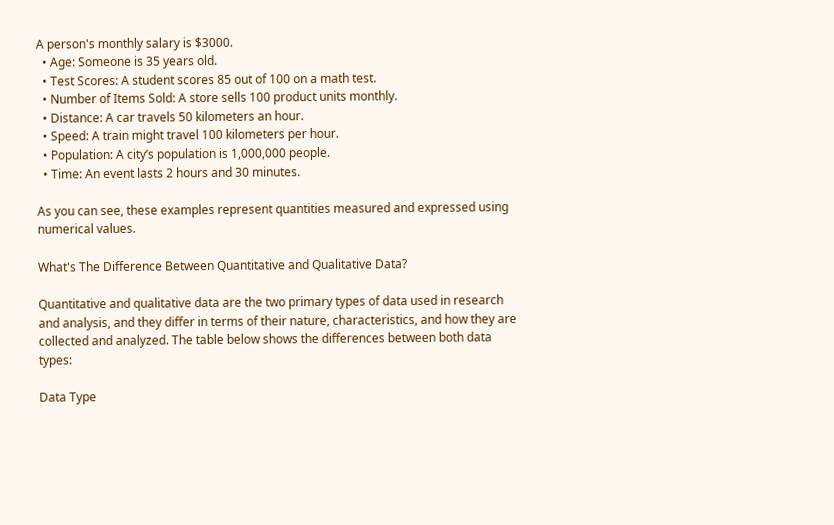A person's monthly salary is $3000.
  • Age: Someone is 35 years old.
  • Test Scores: A student scores 85 out of 100 on a math test.
  • Number of Items Sold: A store sells 100 product units monthly.
  • Distance: A car travels 50 kilometers an hour.
  • Speed: A train might travel 100 kilometers per hour.
  • Population: A city’s population is 1,000,000 people.
  • Time: An event lasts 2 hours and 30 minutes.

As you can see, these examples represent quantities measured and expressed using numerical values.

What's The Difference Between Quantitative and Qualitative Data?

Quantitative and qualitative data are the two primary types of data used in research and analysis, and they differ in terms of their nature, characteristics, and how they are collected and analyzed. The table below shows the differences between both data types:

Data Type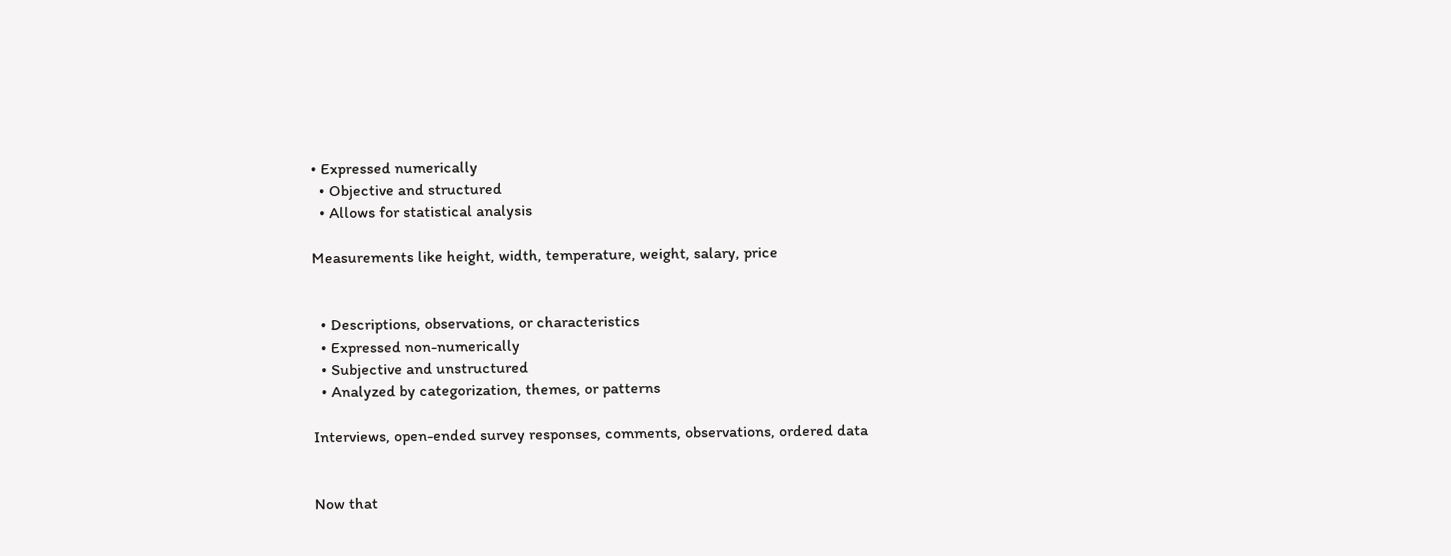• Expressed numerically
  • Objective and structured
  • Allows for statistical analysis

Measurements like height, width, temperature, weight, salary, price


  • Descriptions, observations, or characteristics
  • Expressed non-numerically
  • Subjective and unstructured
  • Analyzed by categorization, themes, or patterns

Interviews, open-ended survey responses, comments, observations, ordered data


Now that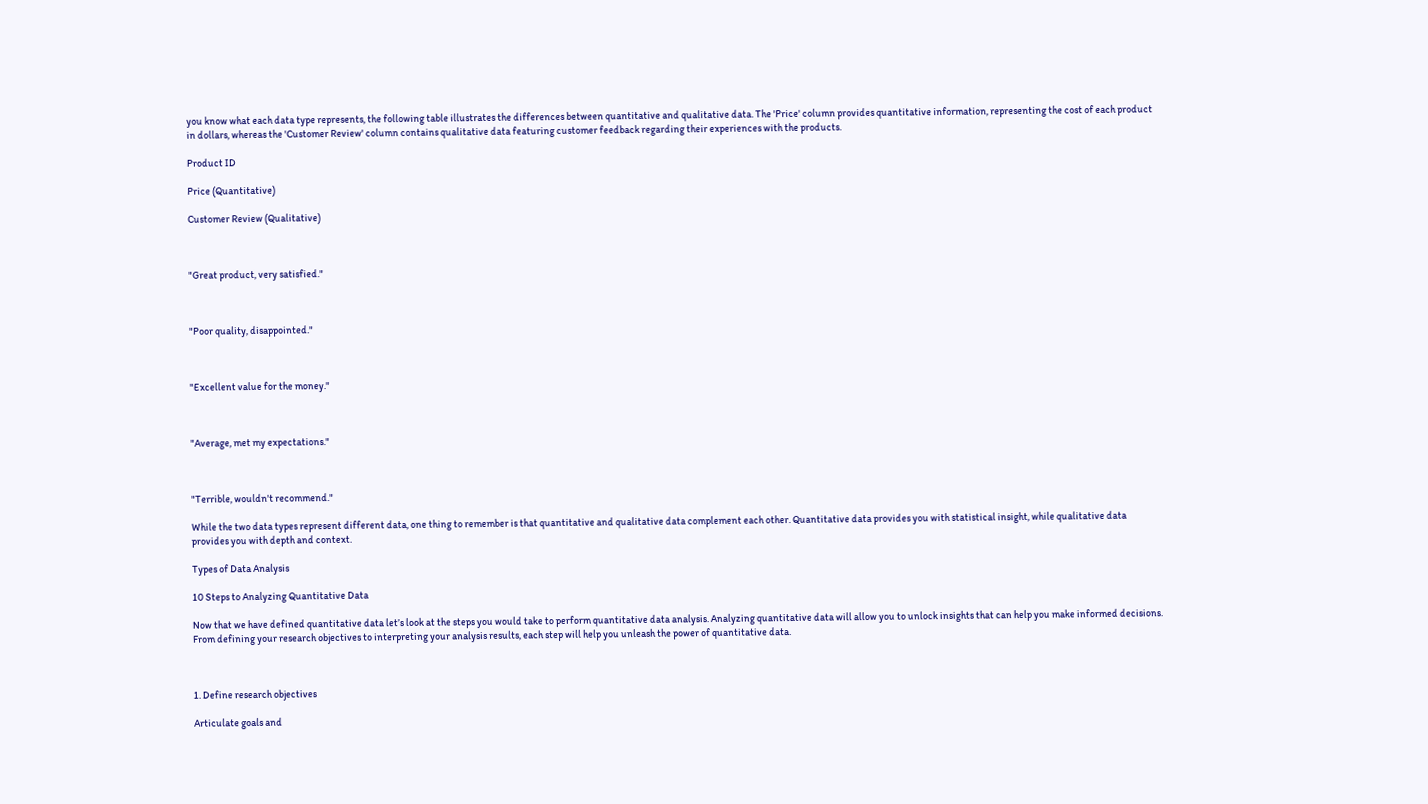you know what each data type represents, the following table illustrates the differences between quantitative and qualitative data. The 'Price' column provides quantitative information, representing the cost of each product in dollars, whereas the 'Customer Review' column contains qualitative data featuring customer feedback regarding their experiences with the products.

Product ID

Price (Quantitative)

Customer Review (Qualitative)



"Great product, very satisfied."



"Poor quality, disappointed."



"Excellent value for the money."



"Average, met my expectations."



"Terrible, wouldn't recommend."

While the two data types represent different data, one thing to remember is that quantitative and qualitative data complement each other. Quantitative data provides you with statistical insight, while qualitative data provides you with depth and context.

Types of Data Analysis

10 Steps to Analyzing Quantitative Data

Now that we have defined quantitative data let’s look at the steps you would take to perform quantitative data analysis. Analyzing quantitative data will allow you to unlock insights that can help you make informed decisions. From defining your research objectives to interpreting your analysis results, each step will help you unleash the power of quantitative data.



1. Define research objectives

Articulate goals and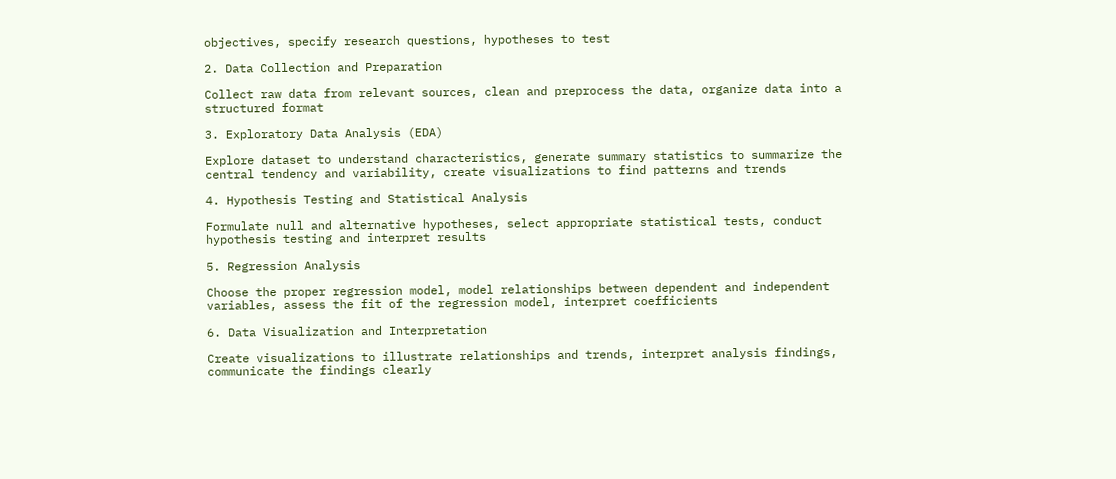objectives, specify research questions, hypotheses to test

2. Data Collection and Preparation

Collect raw data from relevant sources, clean and preprocess the data, organize data into a structured format

3. Exploratory Data Analysis (EDA)

Explore dataset to understand characteristics, generate summary statistics to summarize the central tendency and variability, create visualizations to find patterns and trends

4. Hypothesis Testing and Statistical Analysis

Formulate null and alternative hypotheses, select appropriate statistical tests, conduct hypothesis testing and interpret results

5. Regression Analysis

Choose the proper regression model, model relationships between dependent and independent variables, assess the fit of the regression model, interpret coefficients

6. Data Visualization and Interpretation

Create visualizations to illustrate relationships and trends, interpret analysis findings, communicate the findings clearly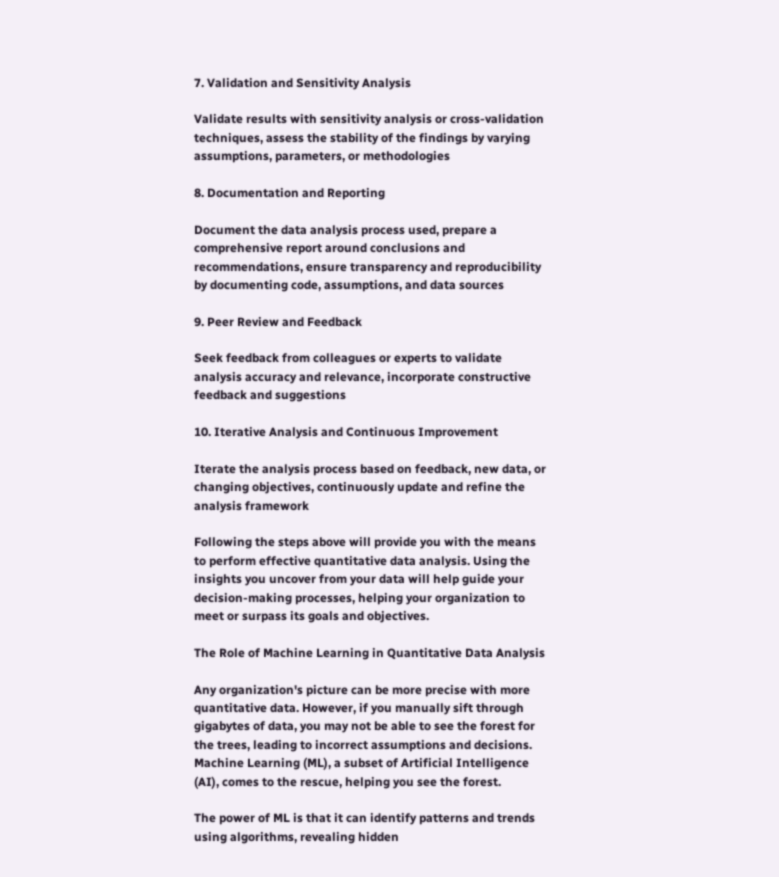7. Validation and Sensitivity Analysis

Validate results with sensitivity analysis or cross-validation techniques, assess the stability of the findings by varying assumptions, parameters, or methodologies

8. Documentation and Reporting

Document the data analysis process used, prepare a comprehensive report around conclusions and recommendations, ensure transparency and reproducibility by documenting code, assumptions, and data sources

9. Peer Review and Feedback

Seek feedback from colleagues or experts to validate analysis accuracy and relevance, incorporate constructive feedback and suggestions

10. Iterative Analysis and Continuous Improvement

Iterate the analysis process based on feedback, new data, or changing objectives, continuously update and refine the analysis framework

Following the steps above will provide you with the means to perform effective quantitative data analysis. Using the insights you uncover from your data will help guide your decision-making processes, helping your organization to meet or surpass its goals and objectives.

The Role of Machine Learning in Quantitative Data Analysis

Any organization's picture can be more precise with more quantitative data. However, if you manually sift through gigabytes of data, you may not be able to see the forest for the trees, leading to incorrect assumptions and decisions. Machine Learning (ML), a subset of Artificial Intelligence (AI), comes to the rescue, helping you see the forest.

The power of ML is that it can identify patterns and trends using algorithms, revealing hidden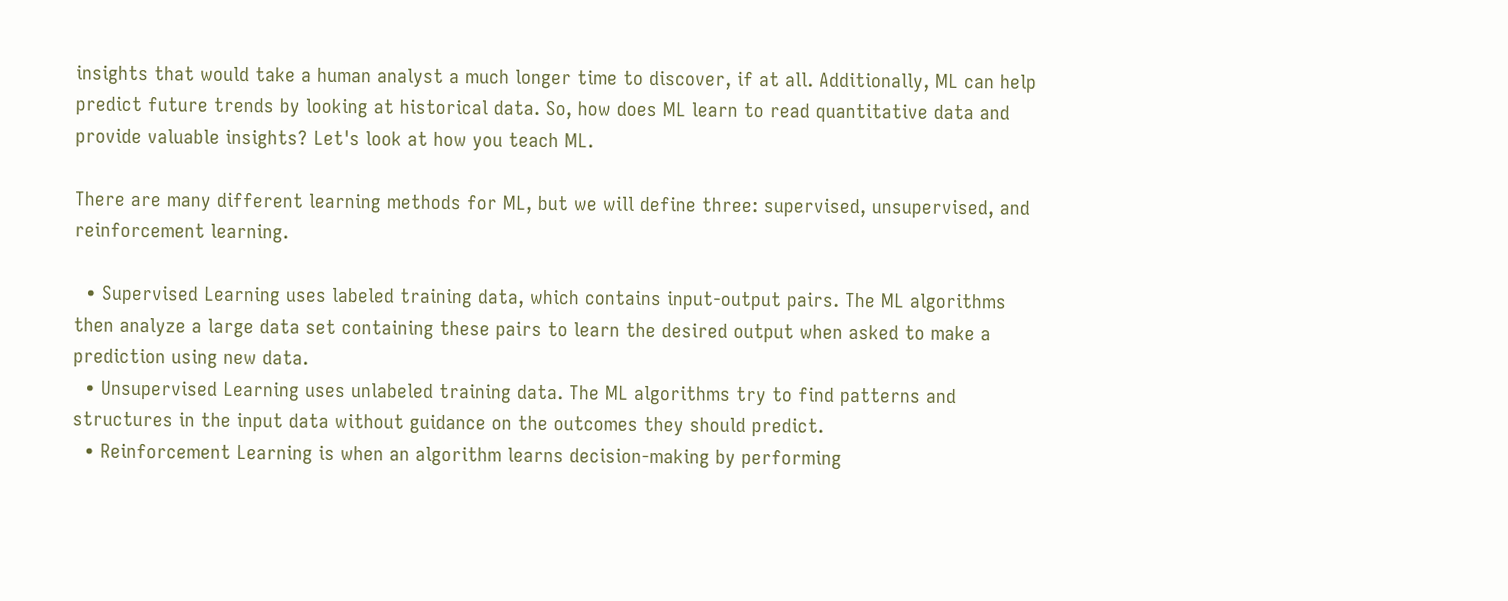insights that would take a human analyst a much longer time to discover, if at all. Additionally, ML can help predict future trends by looking at historical data. So, how does ML learn to read quantitative data and provide valuable insights? Let's look at how you teach ML.

There are many different learning methods for ML, but we will define three: supervised, unsupervised, and reinforcement learning.

  • Supervised Learning uses labeled training data, which contains input-output pairs. The ML algorithms then analyze a large data set containing these pairs to learn the desired output when asked to make a prediction using new data.
  • Unsupervised Learning uses unlabeled training data. The ML algorithms try to find patterns and structures in the input data without guidance on the outcomes they should predict.
  • Reinforcement Learning is when an algorithm learns decision-making by performing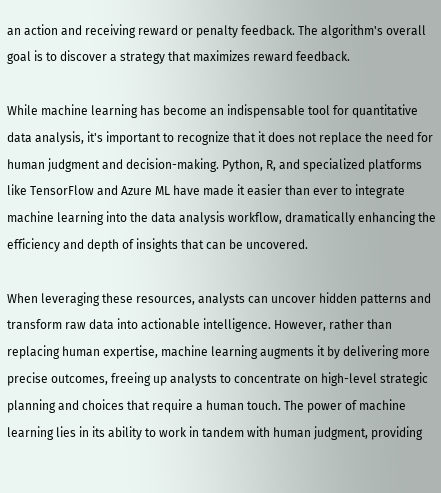an action and receiving reward or penalty feedback. The algorithm's overall goal is to discover a strategy that maximizes reward feedback.

While machine learning has become an indispensable tool for quantitative data analysis, it's important to recognize that it does not replace the need for human judgment and decision-making. Python, R, and specialized platforms like TensorFlow and Azure ML have made it easier than ever to integrate machine learning into the data analysis workflow, dramatically enhancing the efficiency and depth of insights that can be uncovered.

When leveraging these resources, analysts can uncover hidden patterns and transform raw data into actionable intelligence. However, rather than replacing human expertise, machine learning augments it by delivering more precise outcomes, freeing up analysts to concentrate on high-level strategic planning and choices that require a human touch. The power of machine learning lies in its ability to work in tandem with human judgment, providing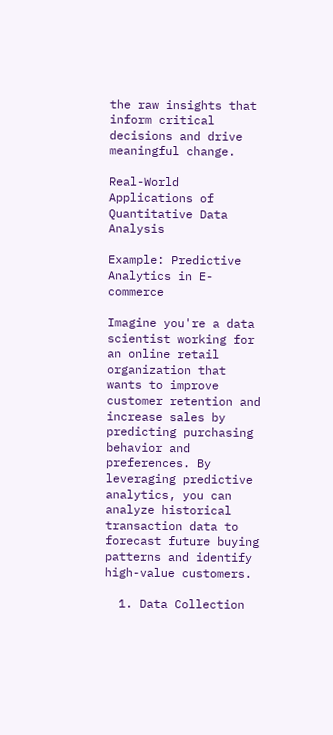the raw insights that inform critical decisions and drive meaningful change.

Real-World Applications of Quantitative Data Analysis

Example: Predictive Analytics in E-commerce

Imagine you're a data scientist working for an online retail organization that wants to improve customer retention and increase sales by predicting purchasing behavior and preferences. By leveraging predictive analytics, you can analyze historical transaction data to forecast future buying patterns and identify high-value customers.

  1. Data Collection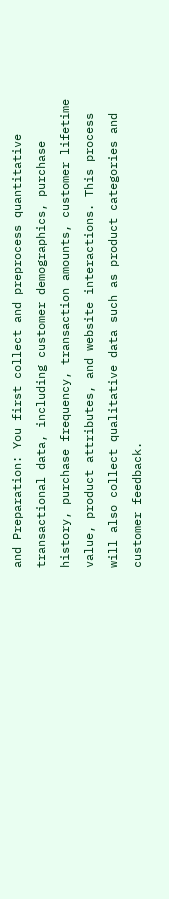and Preparation: You first collect and preprocess quantitative transactional data, including customer demographics, purchase history, purchase frequency, transaction amounts, customer lifetime value, product attributes, and website interactions. This process will also collect qualitative data such as product categories and customer feedback.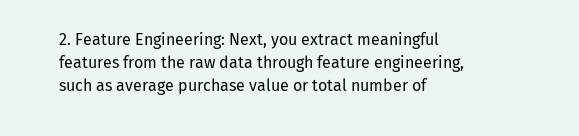2. Feature Engineering: Next, you extract meaningful features from the raw data through feature engineering, such as average purchase value or total number of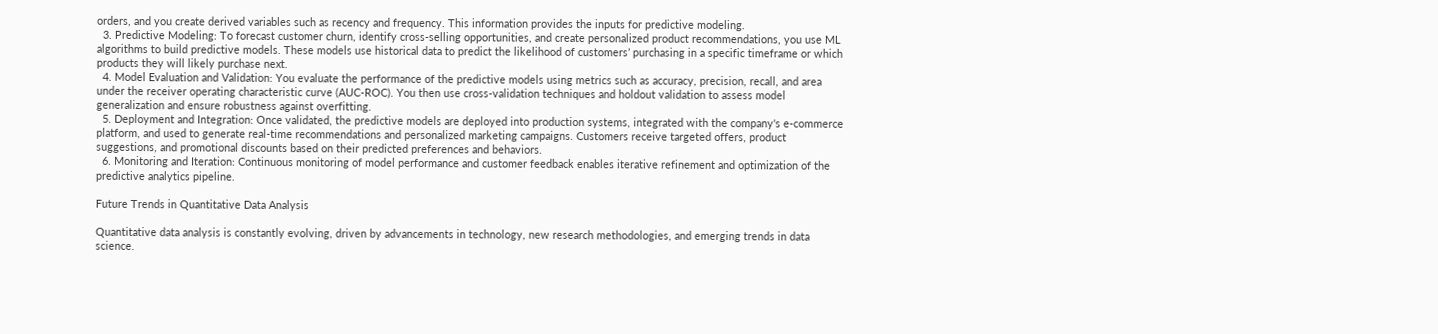orders, and you create derived variables such as recency and frequency. This information provides the inputs for predictive modeling.
  3. Predictive Modeling: To forecast customer churn, identify cross-selling opportunities, and create personalized product recommendations, you use ML algorithms to build predictive models. These models use historical data to predict the likelihood of customers’ purchasing in a specific timeframe or which products they will likely purchase next.
  4. Model Evaluation and Validation: You evaluate the performance of the predictive models using metrics such as accuracy, precision, recall, and area under the receiver operating characteristic curve (AUC-ROC). You then use cross-validation techniques and holdout validation to assess model generalization and ensure robustness against overfitting.
  5. Deployment and Integration: Once validated, the predictive models are deployed into production systems, integrated with the company's e-commerce platform, and used to generate real-time recommendations and personalized marketing campaigns. Customers receive targeted offers, product suggestions, and promotional discounts based on their predicted preferences and behaviors.
  6. Monitoring and Iteration: Continuous monitoring of model performance and customer feedback enables iterative refinement and optimization of the predictive analytics pipeline.

Future Trends in Quantitative Data Analysis

Quantitative data analysis is constantly evolving, driven by advancements in technology, new research methodologies, and emerging trends in data science.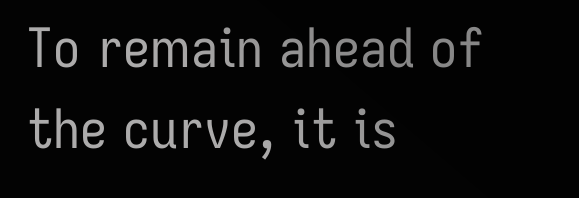To remain ahead of the curve, it is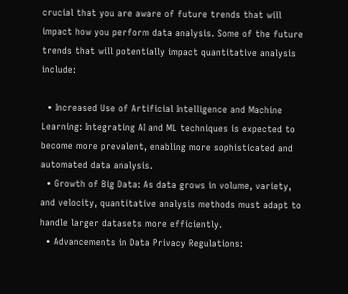crucial that you are aware of future trends that will impact how you perform data analysis. Some of the future trends that will potentially impact quantitative analysis include:

  • Increased Use of Artificial Intelligence and Machine Learning: Integrating AI and ML techniques is expected to become more prevalent, enabling more sophisticated and automated data analysis.
  • Growth of Big Data: As data grows in volume, variety, and velocity, quantitative analysis methods must adapt to handle larger datasets more efficiently.
  • Advancements in Data Privacy Regulations: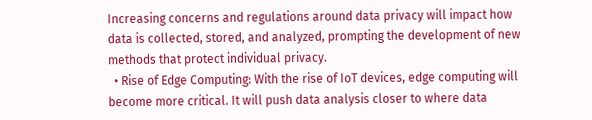Increasing concerns and regulations around data privacy will impact how data is collected, stored, and analyzed, prompting the development of new methods that protect individual privacy.
  • Rise of Edge Computing: With the rise of IoT devices, edge computing will become more critical. It will push data analysis closer to where data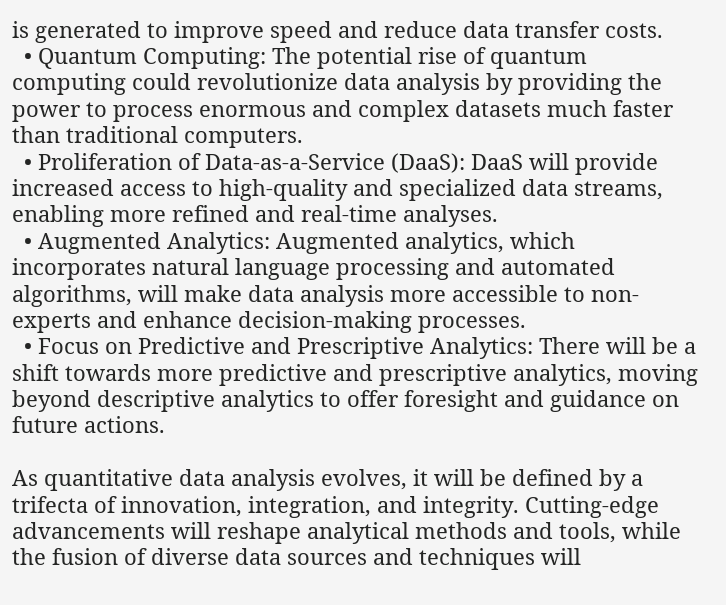is generated to improve speed and reduce data transfer costs.
  • Quantum Computing: The potential rise of quantum computing could revolutionize data analysis by providing the power to process enormous and complex datasets much faster than traditional computers.
  • Proliferation of Data-as-a-Service (DaaS): DaaS will provide increased access to high-quality and specialized data streams, enabling more refined and real-time analyses.
  • Augmented Analytics: Augmented analytics, which incorporates natural language processing and automated algorithms, will make data analysis more accessible to non-experts and enhance decision-making processes.
  • Focus on Predictive and Prescriptive Analytics: There will be a shift towards more predictive and prescriptive analytics, moving beyond descriptive analytics to offer foresight and guidance on future actions.

As quantitative data analysis evolves, it will be defined by a trifecta of innovation, integration, and integrity. Cutting-edge advancements will reshape analytical methods and tools, while the fusion of diverse data sources and techniques will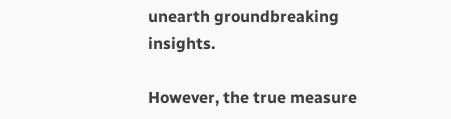unearth groundbreaking insights.

However, the true measure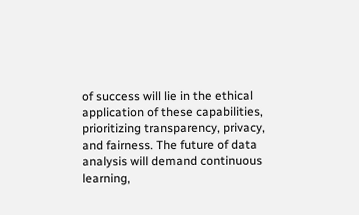of success will lie in the ethical application of these capabilities, prioritizing transparency, privacy, and fairness. The future of data analysis will demand continuous learning,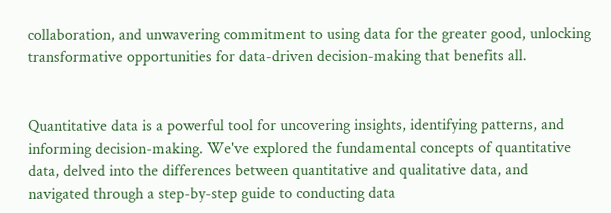collaboration, and unwavering commitment to using data for the greater good, unlocking transformative opportunities for data-driven decision-making that benefits all.


Quantitative data is a powerful tool for uncovering insights, identifying patterns, and informing decision-making. We've explored the fundamental concepts of quantitative data, delved into the differences between quantitative and qualitative data, and navigated through a step-by-step guide to conducting data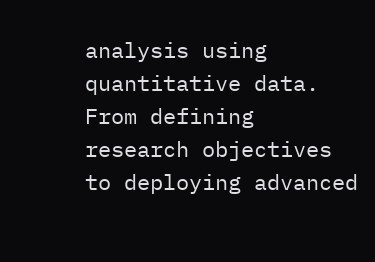analysis using quantitative data. From defining research objectives to deploying advanced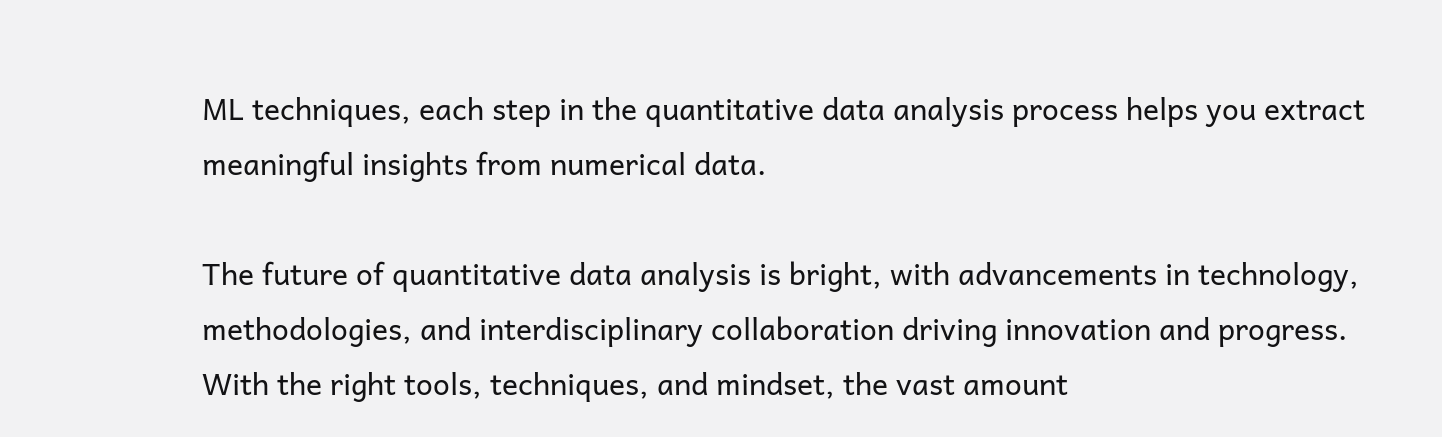ML techniques, each step in the quantitative data analysis process helps you extract meaningful insights from numerical data.

The future of quantitative data analysis is bright, with advancements in technology, methodologies, and interdisciplinary collaboration driving innovation and progress. With the right tools, techniques, and mindset, the vast amount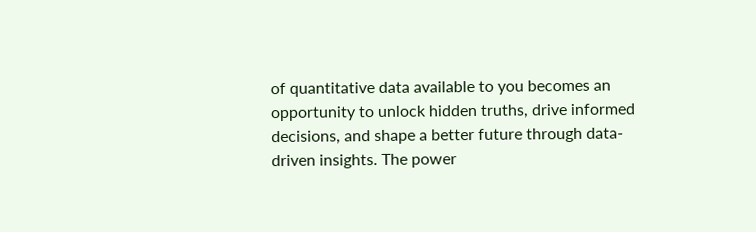of quantitative data available to you becomes an opportunity to unlock hidden truths, drive informed decisions, and shape a better future through data-driven insights. The power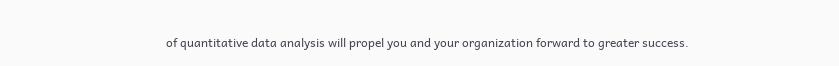of quantitative data analysis will propel you and your organization forward to greater success.